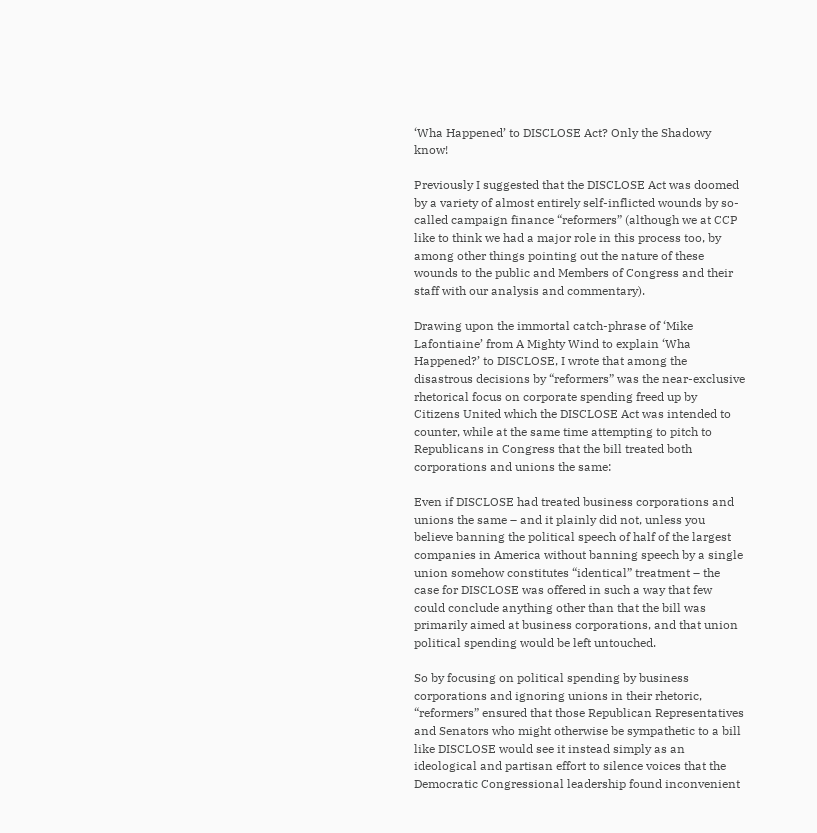‘Wha Happened’ to DISCLOSE Act? Only the Shadowy know!

Previously I suggested that the DISCLOSE Act was doomed by a variety of almost entirely self-inflicted wounds by so-called campaign finance “reformers” (although we at CCP like to think we had a major role in this process too, by among other things pointing out the nature of these wounds to the public and Members of Congress and their staff with our analysis and commentary).

Drawing upon the immortal catch-phrase of ‘Mike Lafontiaine’ from A Mighty Wind to explain ‘Wha Happened?’ to DISCLOSE, I wrote that among the disastrous decisions by “reformers” was the near-exclusive rhetorical focus on corporate spending freed up by Citizens United which the DISCLOSE Act was intended to counter, while at the same time attempting to pitch to Republicans in Congress that the bill treated both corporations and unions the same:

Even if DISCLOSE had treated business corporations and unions the same – and it plainly did not, unless you believe banning the political speech of half of the largest companies in America without banning speech by a single union somehow constitutes “identical” treatment – the case for DISCLOSE was offered in such a way that few could conclude anything other than that the bill was primarily aimed at business corporations, and that union political spending would be left untouched.

So by focusing on political spending by business corporations and ignoring unions in their rhetoric, “reformers” ensured that those Republican Representatives and Senators who might otherwise be sympathetic to a bill like DISCLOSE would see it instead simply as an ideological and partisan effort to silence voices that the Democratic Congressional leadership found inconvenient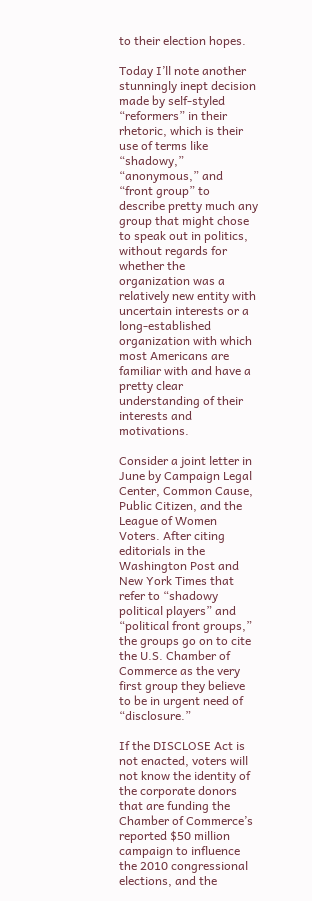to their election hopes.

Today I’ll note another stunningly inept decision made by self-styled “reformers” in their rhetoric, which is their use of terms like “shadowy,” “anonymous,” and “front group” to describe pretty much any group that might chose to speak out in politics, without regards for whether the organization was a relatively new entity with uncertain interests or a long-established organization with which most Americans are familiar with and have a pretty clear understanding of their interests and motivations.

Consider a joint letter in June by Campaign Legal Center, Common Cause, Public Citizen, and the League of Women Voters. After citing editorials in the Washington Post and New York Times that refer to “shadowy political players” and “political front groups,” the groups go on to cite the U.S. Chamber of Commerce as the very first group they believe to be in urgent need of “disclosure.”

If the DISCLOSE Act is not enacted, voters will not know the identity of the corporate donors that are funding the Chamber of Commerce’s reported $50 million campaign to influence the 2010 congressional elections, and the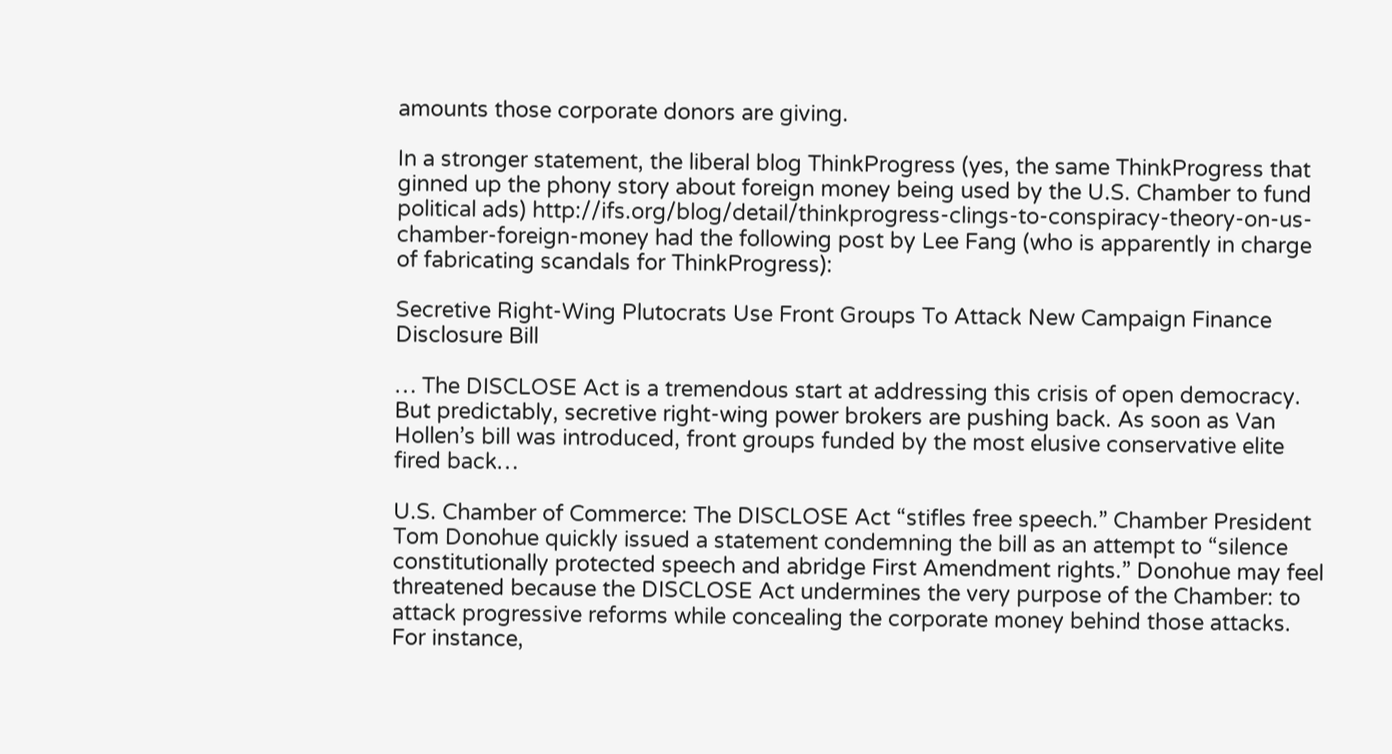amounts those corporate donors are giving.

In a stronger statement, the liberal blog ThinkProgress (yes, the same ThinkProgress that ginned up the phony story about foreign money being used by the U.S. Chamber to fund political ads) http://ifs.org/blog/detail/thinkprogress-clings-to-conspiracy-theory-on-us-chamber-foreign-money had the following post by Lee Fang (who is apparently in charge of fabricating scandals for ThinkProgress):

Secretive Right-Wing Plutocrats Use Front Groups To Attack New Campaign Finance Disclosure Bill

… The DISCLOSE Act is a tremendous start at addressing this crisis of open democracy. But predictably, secretive right-wing power brokers are pushing back. As soon as Van Hollen’s bill was introduced, front groups funded by the most elusive conservative elite fired back…

U.S. Chamber of Commerce: The DISCLOSE Act “stifles free speech.” Chamber President Tom Donohue quickly issued a statement condemning the bill as an attempt to “silence constitutionally protected speech and abridge First Amendment rights.” Donohue may feel threatened because the DISCLOSE Act undermines the very purpose of the Chamber: to attack progressive reforms while concealing the corporate money behind those attacks. For instance,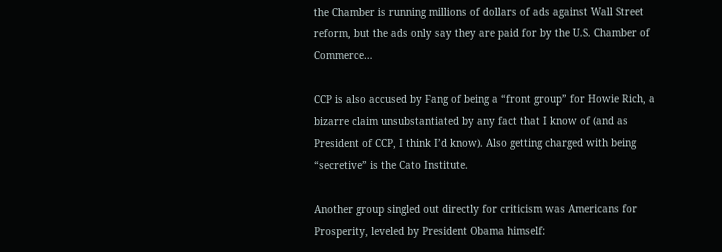the Chamber is running millions of dollars of ads against Wall Street reform, but the ads only say they are paid for by the U.S. Chamber of Commerce…

CCP is also accused by Fang of being a “front group” for Howie Rich, a bizarre claim unsubstantiated by any fact that I know of (and as President of CCP, I think I’d know). Also getting charged with being “secretive” is the Cato Institute.

Another group singled out directly for criticism was Americans for Prosperity, leveled by President Obama himself: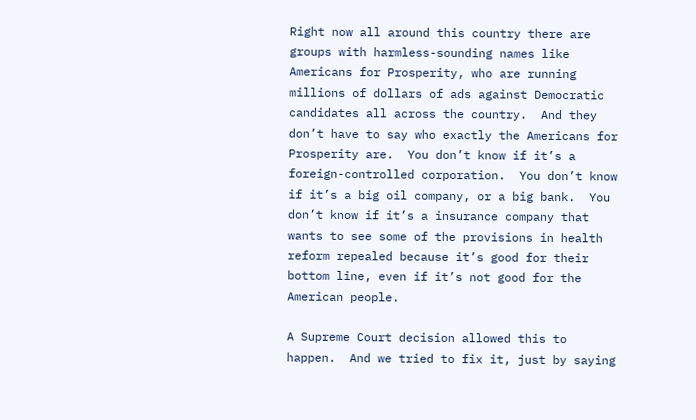Right now all around this country there are groups with harmless-sounding names like Americans for Prosperity, who are running millions of dollars of ads against Democratic candidates all across the country.  And they don’t have to say who exactly the Americans for Prosperity are.  You don’t know if it’s a foreign-controlled corporation.  You don’t know if it’s a big oil company, or a big bank.  You don’t know if it’s a insurance company that wants to see some of the provisions in health reform repealed because it’s good for their bottom line, even if it’s not good for the American people.

A Supreme Court decision allowed this to happen.  And we tried to fix it, just by saying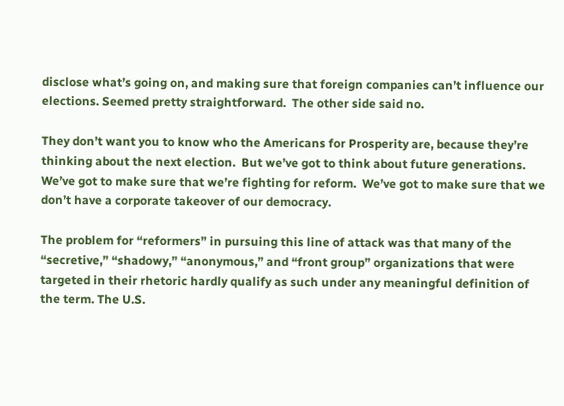disclose what’s going on, and making sure that foreign companies can’t influence our elections. Seemed pretty straightforward.  The other side said no.

They don’t want you to know who the Americans for Prosperity are, because they’re thinking about the next election.  But we’ve got to think about future generations.  We’ve got to make sure that we’re fighting for reform.  We’ve got to make sure that we don’t have a corporate takeover of our democracy.

The problem for “reformers” in pursuing this line of attack was that many of the “secretive,” “shadowy,” “anonymous,” and “front group” organizations that were targeted in their rhetoric hardly qualify as such under any meaningful definition of the term. The U.S.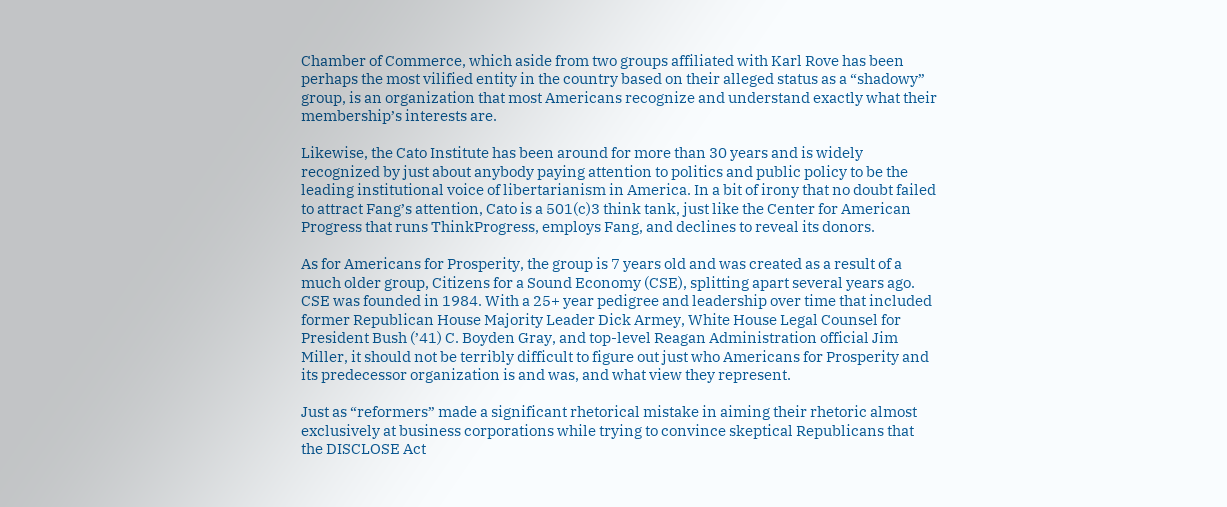Chamber of Commerce, which aside from two groups affiliated with Karl Rove has been perhaps the most vilified entity in the country based on their alleged status as a “shadowy” group, is an organization that most Americans recognize and understand exactly what their membership’s interests are.

Likewise, the Cato Institute has been around for more than 30 years and is widely recognized by just about anybody paying attention to politics and public policy to be the leading institutional voice of libertarianism in America. In a bit of irony that no doubt failed to attract Fang’s attention, Cato is a 501(c)3 think tank, just like the Center for American Progress that runs ThinkProgress, employs Fang, and declines to reveal its donors.

As for Americans for Prosperity, the group is 7 years old and was created as a result of a much older group, Citizens for a Sound Economy (CSE), splitting apart several years ago. CSE was founded in 1984. With a 25+ year pedigree and leadership over time that included former Republican House Majority Leader Dick Armey, White House Legal Counsel for President Bush (’41) C. Boyden Gray, and top-level Reagan Administration official Jim Miller, it should not be terribly difficult to figure out just who Americans for Prosperity and its predecessor organization is and was, and what view they represent.

Just as “reformers” made a significant rhetorical mistake in aiming their rhetoric almost exclusively at business corporations while trying to convince skeptical Republicans that the DISCLOSE Act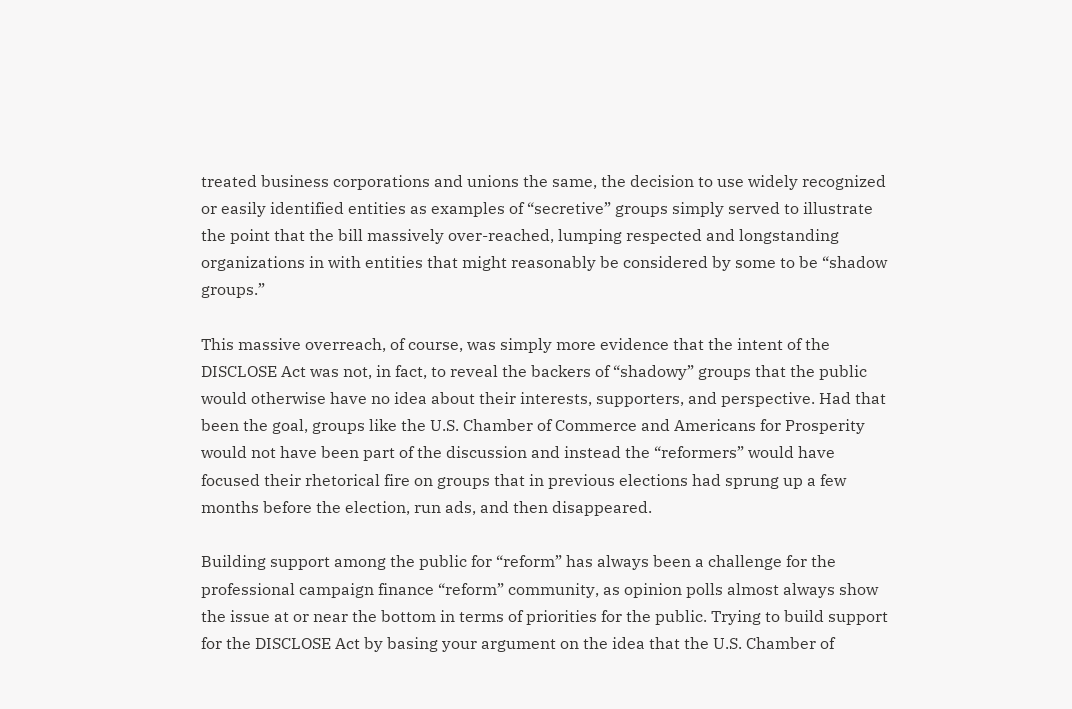treated business corporations and unions the same, the decision to use widely recognized or easily identified entities as examples of “secretive” groups simply served to illustrate the point that the bill massively over-reached, lumping respected and longstanding organizations in with entities that might reasonably be considered by some to be “shadow groups.”

This massive overreach, of course, was simply more evidence that the intent of the DISCLOSE Act was not, in fact, to reveal the backers of “shadowy” groups that the public would otherwise have no idea about their interests, supporters, and perspective. Had that been the goal, groups like the U.S. Chamber of Commerce and Americans for Prosperity would not have been part of the discussion and instead the “reformers” would have focused their rhetorical fire on groups that in previous elections had sprung up a few months before the election, run ads, and then disappeared.

Building support among the public for “reform” has always been a challenge for the professional campaign finance “reform” community, as opinion polls almost always show the issue at or near the bottom in terms of priorities for the public. Trying to build support for the DISCLOSE Act by basing your argument on the idea that the U.S. Chamber of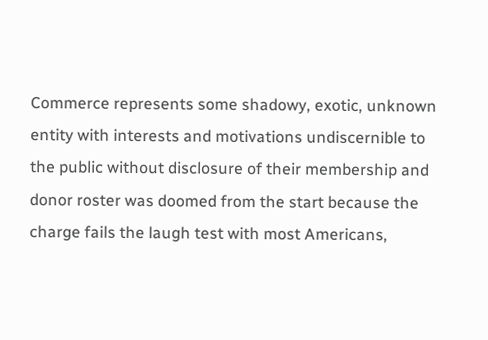Commerce represents some shadowy, exotic, unknown entity with interests and motivations undiscernible to the public without disclosure of their membership and donor roster was doomed from the start because the charge fails the laugh test with most Americans,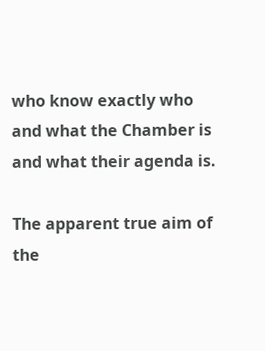who know exactly who and what the Chamber is and what their agenda is.

The apparent true aim of the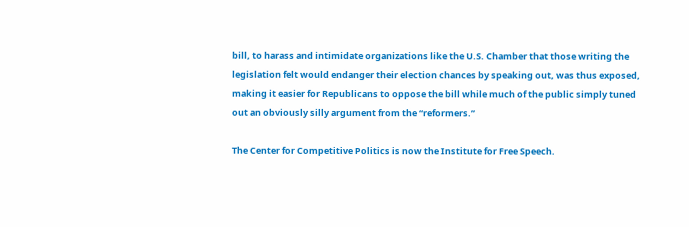bill, to harass and intimidate organizations like the U.S. Chamber that those writing the legislation felt would endanger their election chances by speaking out, was thus exposed, making it easier for Republicans to oppose the bill while much of the public simply tuned out an obviously silly argument from the “reformers.”

The Center for Competitive Politics is now the Institute for Free Speech.